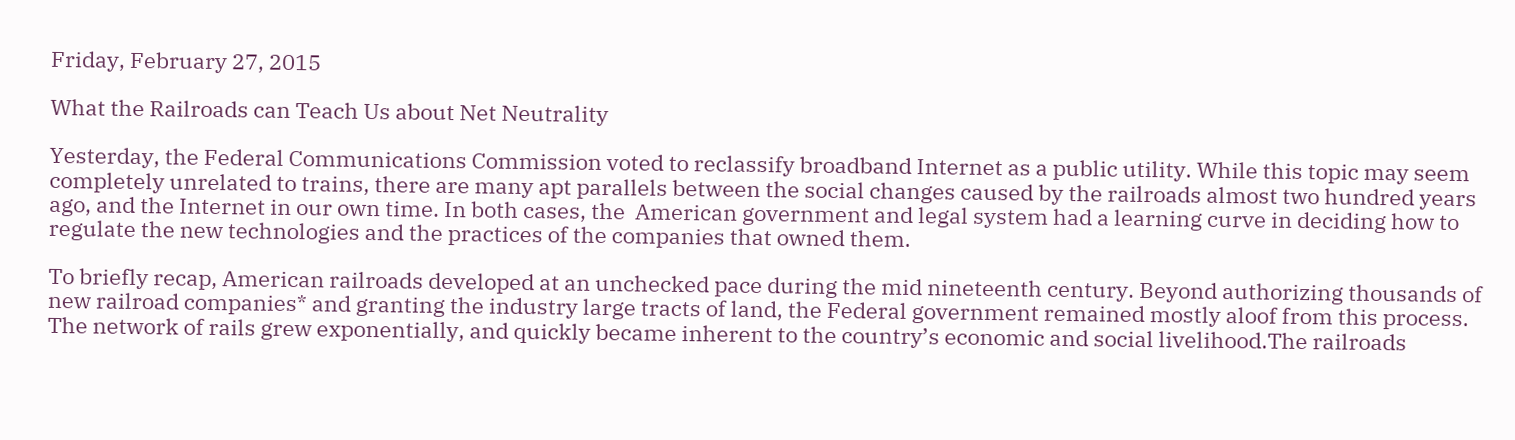Friday, February 27, 2015

What the Railroads can Teach Us about Net Neutrality

Yesterday, the Federal Communications Commission voted to reclassify broadband Internet as a public utility. While this topic may seem completely unrelated to trains, there are many apt parallels between the social changes caused by the railroads almost two hundred years ago, and the Internet in our own time. In both cases, the  American government and legal system had a learning curve in deciding how to regulate the new technologies and the practices of the companies that owned them.

To briefly recap, American railroads developed at an unchecked pace during the mid nineteenth century. Beyond authorizing thousands of new railroad companies* and granting the industry large tracts of land, the Federal government remained mostly aloof from this process.  The network of rails grew exponentially, and quickly became inherent to the country’s economic and social livelihood.The railroads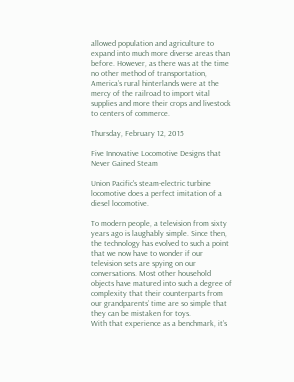allowed population and agriculture to expand into much more diverse areas than before. However, as there was at the time no other method of transportation, America’s rural hinterlands were at the mercy of the railroad to import vital supplies and more their crops and livestock to centers of commerce.

Thursday, February 12, 2015

Five Innovative Locomotive Designs that Never Gained Steam

Union Pacific's steam-electric turbine locomotive does a perfect imitation of a diesel locomotive.

To modern people, a television from sixty years ago is laughably simple. Since then, the technology has evolved to such a point that we now have to wonder if our television sets are spying on our conversations. Most other household objects have matured into such a degree of complexity that their counterparts from our grandparents’ time are so simple that they can be mistaken for toys.
With that experience as a benchmark, it’s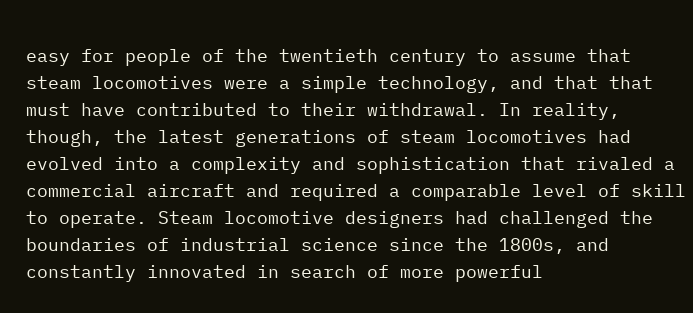easy for people of the twentieth century to assume that steam locomotives were a simple technology, and that that must have contributed to their withdrawal. In reality, though, the latest generations of steam locomotives had evolved into a complexity and sophistication that rivaled a commercial aircraft and required a comparable level of skill to operate. Steam locomotive designers had challenged the boundaries of industrial science since the 1800s, and constantly innovated in search of more powerful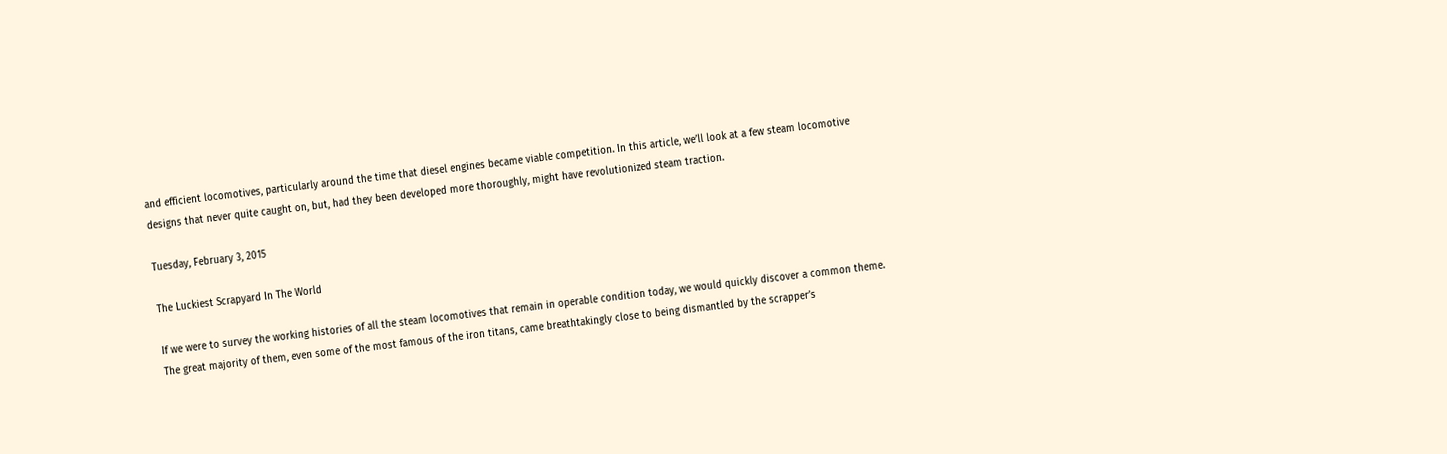and efficient locomotives, particularly around the time that diesel engines became viable competition. In this article, we’ll look at a few steam locomotive designs that never quite caught on, but, had they been developed more thoroughly, might have revolutionized steam traction.

Tuesday, February 3, 2015

The Luckiest Scrapyard In The World

If we were to survey the working histories of all the steam locomotives that remain in operable condition today, we would quickly discover a common theme. The great majority of them, even some of the most famous of the iron titans, came breathtakingly close to being dismantled by the scrapper’s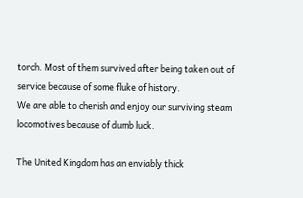torch. Most of them survived after being taken out of service because of some fluke of history.
We are able to cherish and enjoy our surviving steam locomotives because of dumb luck.

The United Kingdom has an enviably thick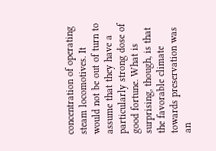concentration of operating steam locomotives. It would not be out of turn to assume that they have a particularly strong dose of good fortune. What is surprising, though, is that the favorable climate towards preservation was an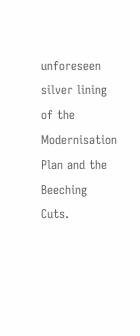unforeseen silver lining of the Modernisation Plan and the Beeching Cuts.